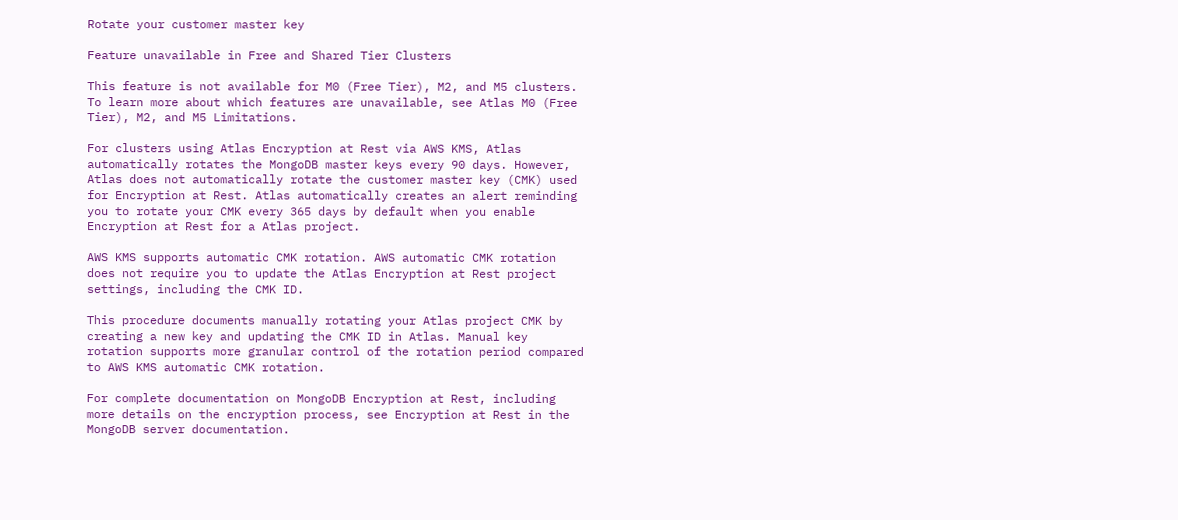Rotate your customer master key

Feature unavailable in Free and Shared Tier Clusters

This feature is not available for M0 (Free Tier), M2, and M5 clusters. To learn more about which features are unavailable, see Atlas M0 (Free Tier), M2, and M5 Limitations.

For clusters using Atlas Encryption at Rest via AWS KMS, Atlas automatically rotates the MongoDB master keys every 90 days. However, Atlas does not automatically rotate the customer master key (CMK) used for Encryption at Rest. Atlas automatically creates an alert reminding you to rotate your CMK every 365 days by default when you enable Encryption at Rest for a Atlas project.

AWS KMS supports automatic CMK rotation. AWS automatic CMK rotation does not require you to update the Atlas Encryption at Rest project settings, including the CMK ID.

This procedure documents manually rotating your Atlas project CMK by creating a new key and updating the CMK ID in Atlas. Manual key rotation supports more granular control of the rotation period compared to AWS KMS automatic CMK rotation.

For complete documentation on MongoDB Encryption at Rest, including more details on the encryption process, see Encryption at Rest in the MongoDB server documentation.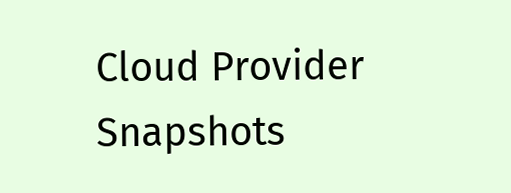Cloud Provider Snapshots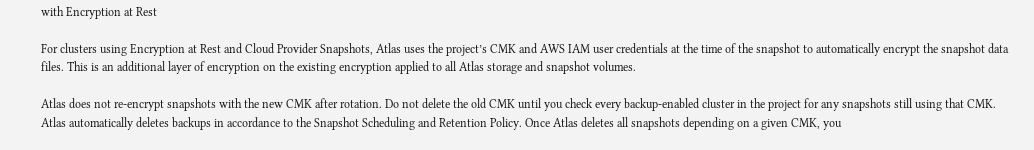with Encryption at Rest

For clusters using Encryption at Rest and Cloud Provider Snapshots, Atlas uses the project’s CMK and AWS IAM user credentials at the time of the snapshot to automatically encrypt the snapshot data files. This is an additional layer of encryption on the existing encryption applied to all Atlas storage and snapshot volumes.

Atlas does not re-encrypt snapshots with the new CMK after rotation. Do not delete the old CMK until you check every backup-enabled cluster in the project for any snapshots still using that CMK. Atlas automatically deletes backups in accordance to the Snapshot Scheduling and Retention Policy. Once Atlas deletes all snapshots depending on a given CMK, you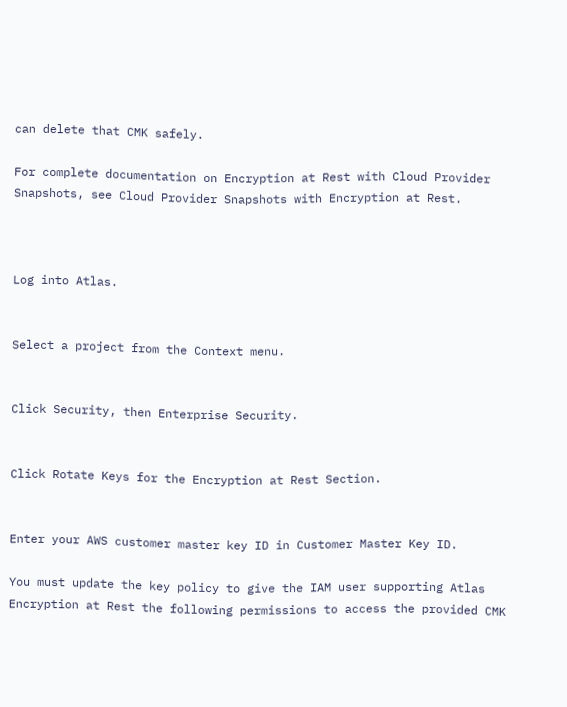can delete that CMK safely.

For complete documentation on Encryption at Rest with Cloud Provider Snapshots, see Cloud Provider Snapshots with Encryption at Rest.



Log into Atlas.


Select a project from the Context menu.


Click Security, then Enterprise Security.


Click Rotate Keys for the Encryption at Rest Section.


Enter your AWS customer master key ID in Customer Master Key ID.

You must update the key policy to give the IAM user supporting Atlas Encryption at Rest the following permissions to access the provided CMK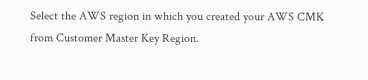Select the AWS region in which you created your AWS CMK from Customer Master Key Region.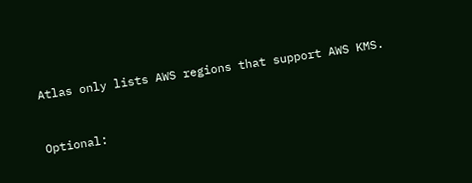Atlas only lists AWS regions that support AWS KMS.


Optional: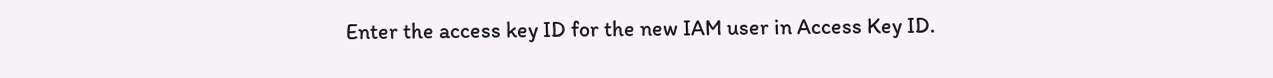Enter the access key ID for the new IAM user in Access Key ID.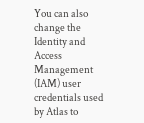You can also change the Identity and Access Management (IAM) user credentials used by Atlas to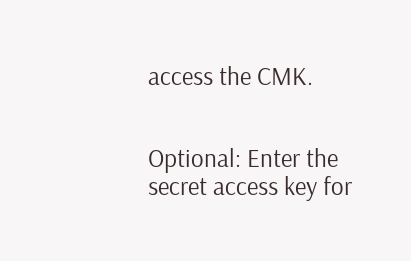access the CMK.


Optional: Enter the secret access key for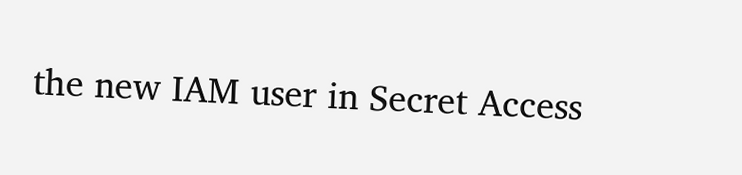the new IAM user in Secret Access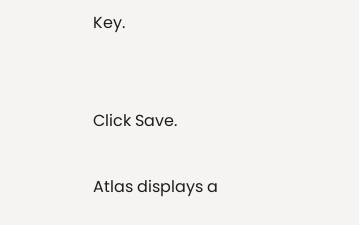Key.


Click Save.

Atlas displays a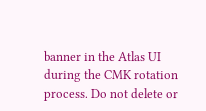banner in the Atlas UI during the CMK rotation process. Do not delete or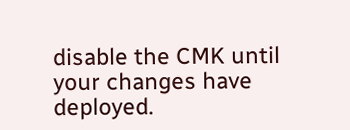disable the CMK until your changes have deployed.